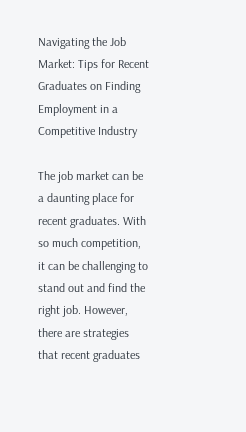Navigating the Job Market: Tips for Recent Graduates on Finding Employment in a Competitive Industry

The job market can be a daunting place for recent graduates. With so much competition, it can be challenging to stand out and find the right job. However, there are strategies that recent graduates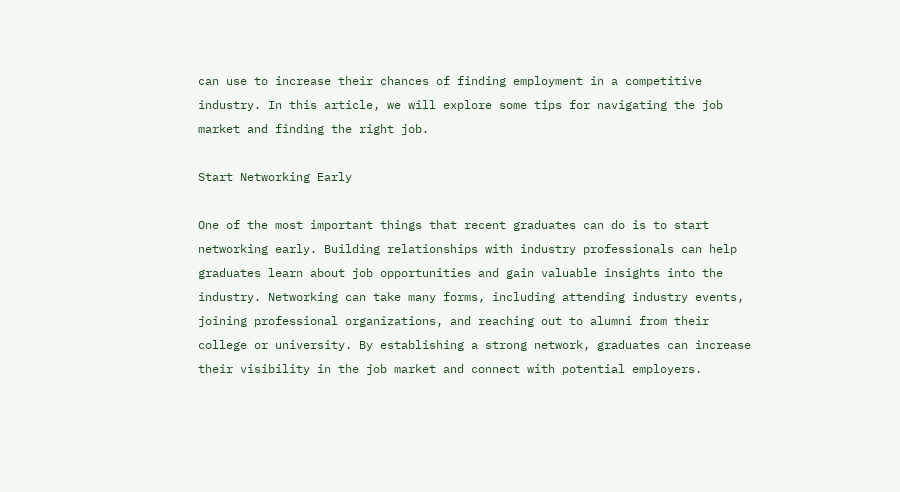can use to increase their chances of finding employment in a competitive industry. In this article, we will explore some tips for navigating the job market and finding the right job.

Start Networking Early

One of the most important things that recent graduates can do is to start networking early. Building relationships with industry professionals can help graduates learn about job opportunities and gain valuable insights into the industry. Networking can take many forms, including attending industry events, joining professional organizations, and reaching out to alumni from their college or university. By establishing a strong network, graduates can increase their visibility in the job market and connect with potential employers.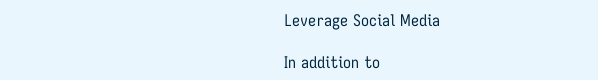Leverage Social Media

In addition to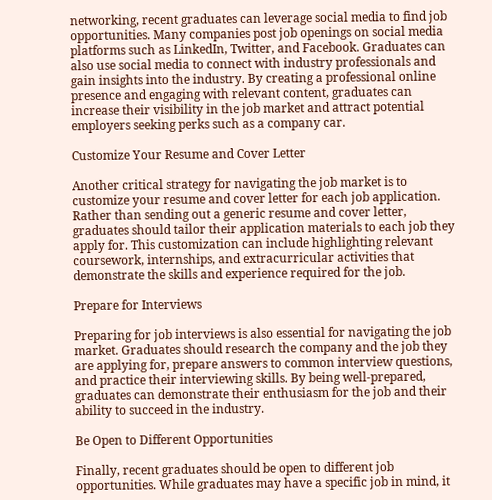networking, recent graduates can leverage social media to find job opportunities. Many companies post job openings on social media platforms such as LinkedIn, Twitter, and Facebook. Graduates can also use social media to connect with industry professionals and gain insights into the industry. By creating a professional online presence and engaging with relevant content, graduates can increase their visibility in the job market and attract potential employers seeking perks such as a company car.

Customize Your Resume and Cover Letter

Another critical strategy for navigating the job market is to customize your resume and cover letter for each job application. Rather than sending out a generic resume and cover letter, graduates should tailor their application materials to each job they apply for. This customization can include highlighting relevant coursework, internships, and extracurricular activities that demonstrate the skills and experience required for the job.

Prepare for Interviews

Preparing for job interviews is also essential for navigating the job market. Graduates should research the company and the job they are applying for, prepare answers to common interview questions, and practice their interviewing skills. By being well-prepared, graduates can demonstrate their enthusiasm for the job and their ability to succeed in the industry.

Be Open to Different Opportunities

Finally, recent graduates should be open to different job opportunities. While graduates may have a specific job in mind, it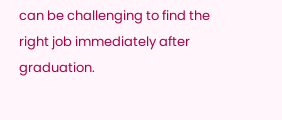can be challenging to find the right job immediately after graduation.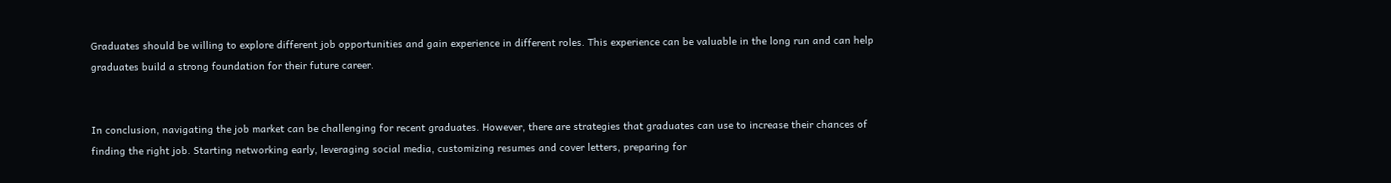Graduates should be willing to explore different job opportunities and gain experience in different roles. This experience can be valuable in the long run and can help graduates build a strong foundation for their future career.


In conclusion, navigating the job market can be challenging for recent graduates. However, there are strategies that graduates can use to increase their chances of finding the right job. Starting networking early, leveraging social media, customizing resumes and cover letters, preparing for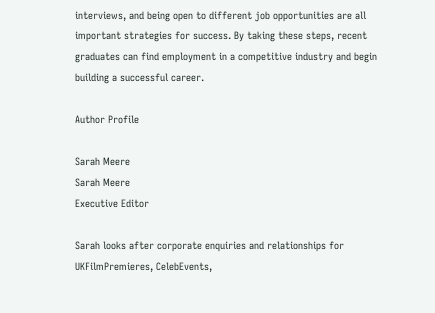interviews, and being open to different job opportunities are all important strategies for success. By taking these steps, recent graduates can find employment in a competitive industry and begin building a successful career.

Author Profile

Sarah Meere
Sarah Meere
Executive Editor

Sarah looks after corporate enquiries and relationships for UKFilmPremieres, CelebEvents,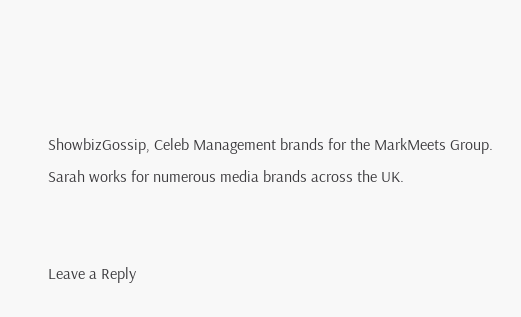ShowbizGossip, Celeb Management brands for the MarkMeets Group. Sarah works for numerous media brands across the UK.


Leave a Reply